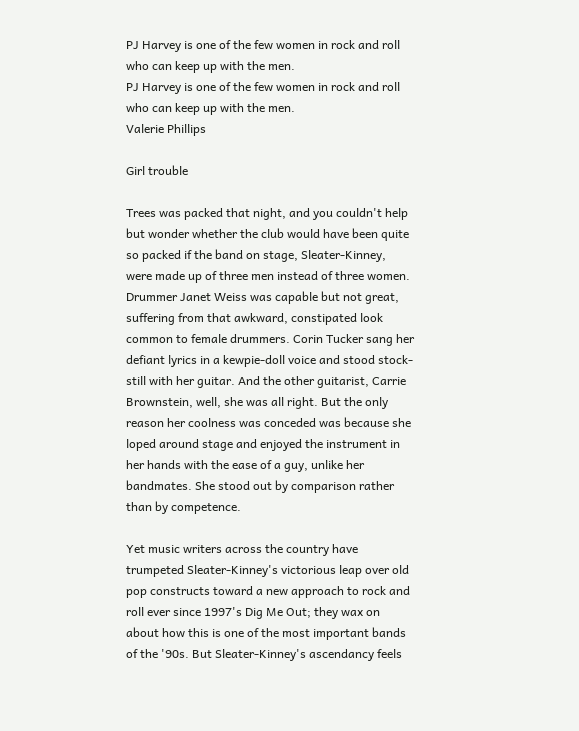PJ Harvey is one of the few women in rock and roll who can keep up with the men.
PJ Harvey is one of the few women in rock and roll who can keep up with the men.
Valerie Phillips

Girl trouble

Trees was packed that night, and you couldn't help but wonder whether the club would have been quite so packed if the band on stage, Sleater-Kinney, were made up of three men instead of three women. Drummer Janet Weiss was capable but not great, suffering from that awkward, constipated look common to female drummers. Corin Tucker sang her defiant lyrics in a kewpie-doll voice and stood stock-still with her guitar. And the other guitarist, Carrie Brownstein, well, she was all right. But the only reason her coolness was conceded was because she loped around stage and enjoyed the instrument in her hands with the ease of a guy, unlike her bandmates. She stood out by comparison rather than by competence.

Yet music writers across the country have trumpeted Sleater-Kinney's victorious leap over old pop constructs toward a new approach to rock and roll ever since 1997's Dig Me Out; they wax on about how this is one of the most important bands of the '90s. But Sleater-Kinney's ascendancy feels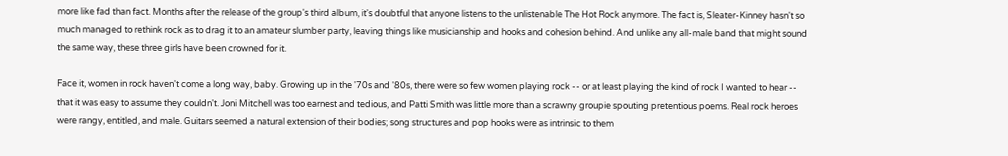more like fad than fact. Months after the release of the group's third album, it's doubtful that anyone listens to the unlistenable The Hot Rock anymore. The fact is, Sleater-Kinney hasn't so much managed to rethink rock as to drag it to an amateur slumber party, leaving things like musicianship and hooks and cohesion behind. And unlike any all-male band that might sound the same way, these three girls have been crowned for it.

Face it, women in rock haven't come a long way, baby. Growing up in the '70s and '80s, there were so few women playing rock -- or at least playing the kind of rock I wanted to hear -- that it was easy to assume they couldn't. Joni Mitchell was too earnest and tedious, and Patti Smith was little more than a scrawny groupie spouting pretentious poems. Real rock heroes were rangy, entitled, and male. Guitars seemed a natural extension of their bodies; song structures and pop hooks were as intrinsic to them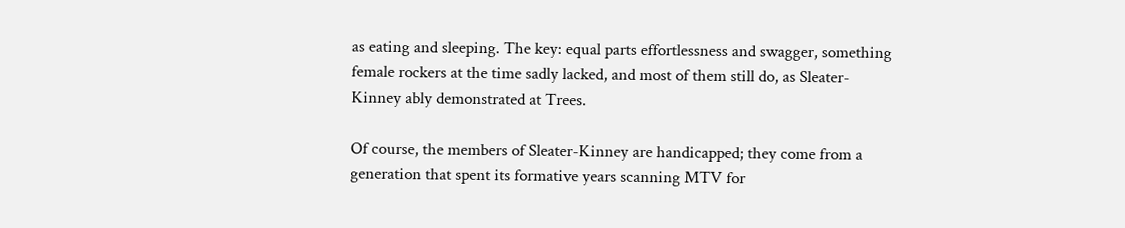as eating and sleeping. The key: equal parts effortlessness and swagger, something female rockers at the time sadly lacked, and most of them still do, as Sleater-Kinney ably demonstrated at Trees.

Of course, the members of Sleater-Kinney are handicapped; they come from a generation that spent its formative years scanning MTV for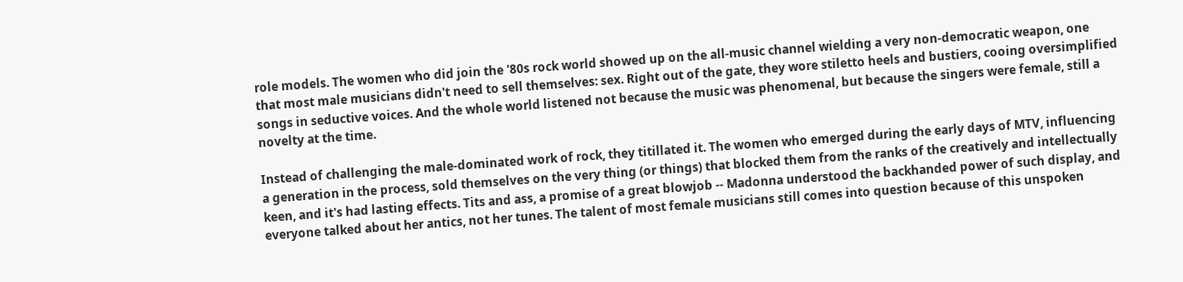role models. The women who did join the '80s rock world showed up on the all-music channel wielding a very non-democratic weapon, one that most male musicians didn't need to sell themselves: sex. Right out of the gate, they wore stiletto heels and bustiers, cooing oversimplified songs in seductive voices. And the whole world listened not because the music was phenomenal, but because the singers were female, still a novelty at the time.

Instead of challenging the male-dominated work of rock, they titillated it. The women who emerged during the early days of MTV, influencing a generation in the process, sold themselves on the very thing (or things) that blocked them from the ranks of the creatively and intellectually keen, and it's had lasting effects. Tits and ass, a promise of a great blowjob -- Madonna understood the backhanded power of such display, and everyone talked about her antics, not her tunes. The talent of most female musicians still comes into question because of this unspoken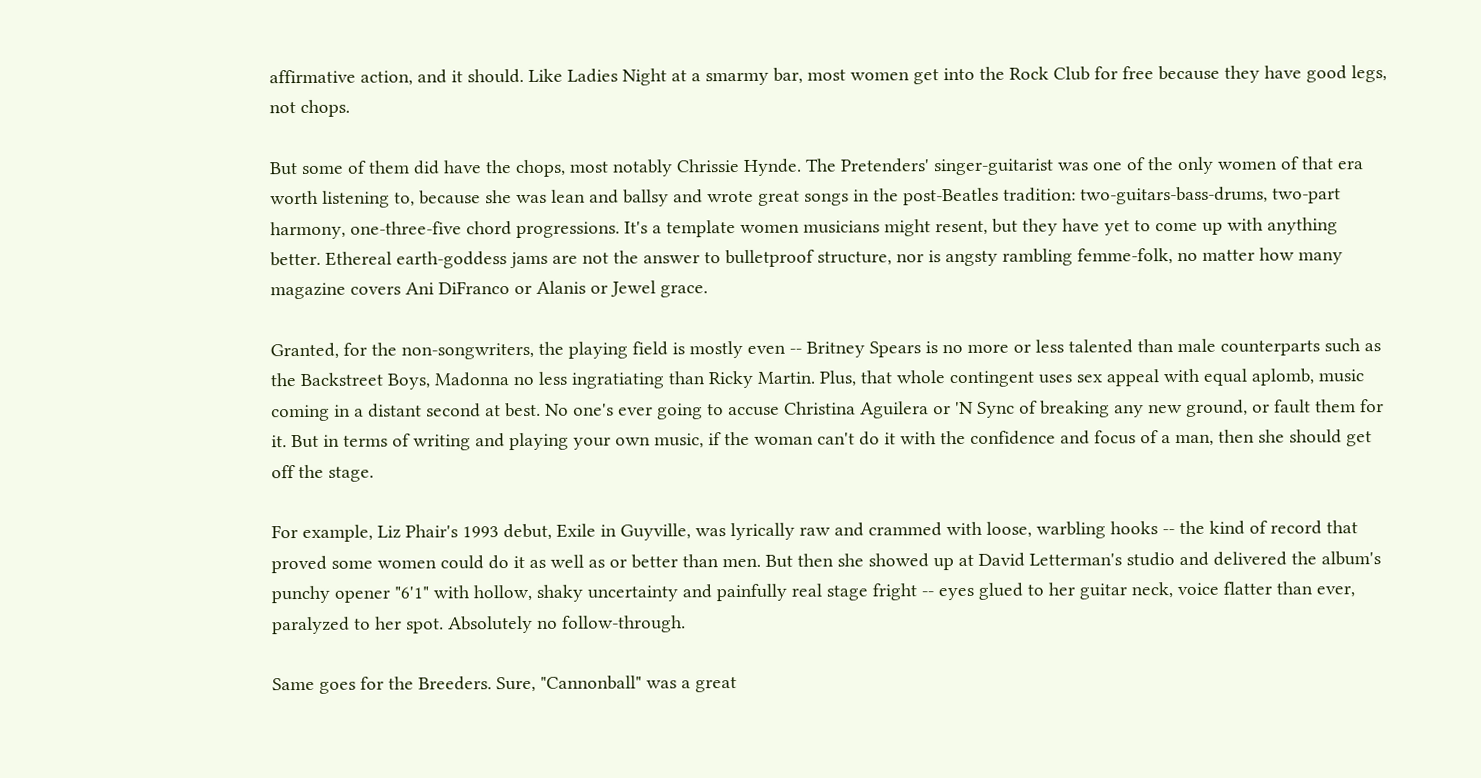affirmative action, and it should. Like Ladies Night at a smarmy bar, most women get into the Rock Club for free because they have good legs, not chops.

But some of them did have the chops, most notably Chrissie Hynde. The Pretenders' singer-guitarist was one of the only women of that era worth listening to, because she was lean and ballsy and wrote great songs in the post-Beatles tradition: two-guitars-bass-drums, two-part harmony, one-three-five chord progressions. It's a template women musicians might resent, but they have yet to come up with anything better. Ethereal earth-goddess jams are not the answer to bulletproof structure, nor is angsty rambling femme-folk, no matter how many magazine covers Ani DiFranco or Alanis or Jewel grace.

Granted, for the non-songwriters, the playing field is mostly even -- Britney Spears is no more or less talented than male counterparts such as the Backstreet Boys, Madonna no less ingratiating than Ricky Martin. Plus, that whole contingent uses sex appeal with equal aplomb, music coming in a distant second at best. No one's ever going to accuse Christina Aguilera or 'N Sync of breaking any new ground, or fault them for it. But in terms of writing and playing your own music, if the woman can't do it with the confidence and focus of a man, then she should get off the stage.

For example, Liz Phair's 1993 debut, Exile in Guyville, was lyrically raw and crammed with loose, warbling hooks -- the kind of record that proved some women could do it as well as or better than men. But then she showed up at David Letterman's studio and delivered the album's punchy opener "6'1" with hollow, shaky uncertainty and painfully real stage fright -- eyes glued to her guitar neck, voice flatter than ever, paralyzed to her spot. Absolutely no follow-through.

Same goes for the Breeders. Sure, "Cannonball" was a great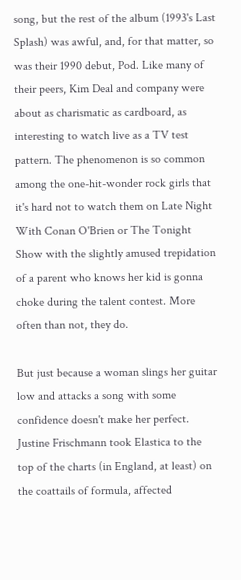song, but the rest of the album (1993's Last Splash) was awful, and, for that matter, so was their 1990 debut, Pod. Like many of their peers, Kim Deal and company were about as charismatic as cardboard, as interesting to watch live as a TV test pattern. The phenomenon is so common among the one-hit-wonder rock girls that it's hard not to watch them on Late Night With Conan O'Brien or The Tonight Show with the slightly amused trepidation of a parent who knows her kid is gonna choke during the talent contest. More often than not, they do.

But just because a woman slings her guitar low and attacks a song with some confidence doesn't make her perfect. Justine Frischmann took Elastica to the top of the charts (in England, at least) on the coattails of formula, affected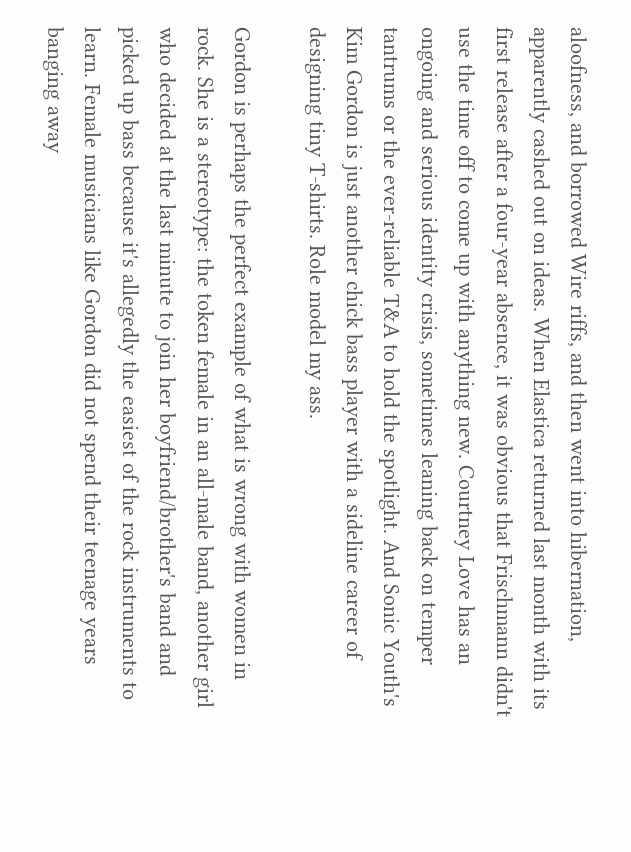aloofness, and borrowed Wire riffs, and then went into hibernation, apparently cashed out on ideas. When Elastica returned last month with its first release after a four-year absence, it was obvious that Frischmann didn't use the time off to come up with anything new. Courtney Love has an ongoing and serious identity crisis, sometimes leaning back on temper tantrums or the ever-reliable T&A to hold the spotlight. And Sonic Youth's Kim Gordon is just another chick bass player with a sideline career of designing tiny T-shirts. Role model my ass.

Gordon is perhaps the perfect example of what is wrong with women in rock. She is a stereotype: the token female in an all-male band, another girl who decided at the last minute to join her boyfriend/brother's band and picked up bass because it's allegedly the easiest of the rock instruments to learn. Female musicians like Gordon did not spend their teenage years banging away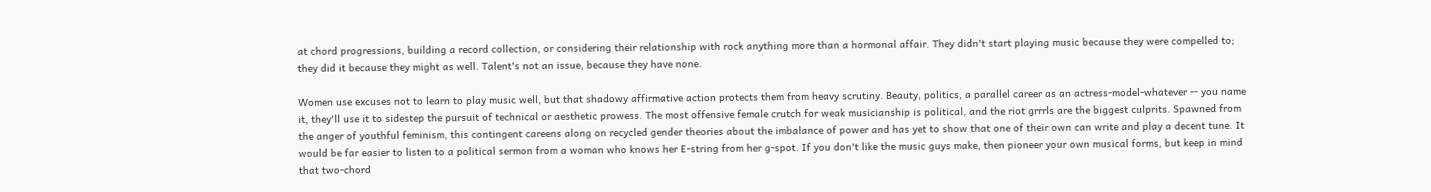at chord progressions, building a record collection, or considering their relationship with rock anything more than a hormonal affair. They didn't start playing music because they were compelled to; they did it because they might as well. Talent's not an issue, because they have none.

Women use excuses not to learn to play music well, but that shadowy affirmative action protects them from heavy scrutiny. Beauty, politics, a parallel career as an actress-model-whatever -- you name it, they'll use it to sidestep the pursuit of technical or aesthetic prowess. The most offensive female crutch for weak musicianship is political, and the riot grrrls are the biggest culprits. Spawned from the anger of youthful feminism, this contingent careens along on recycled gender theories about the imbalance of power and has yet to show that one of their own can write and play a decent tune. It would be far easier to listen to a political sermon from a woman who knows her E-string from her g-spot. If you don't like the music guys make, then pioneer your own musical forms, but keep in mind that two-chord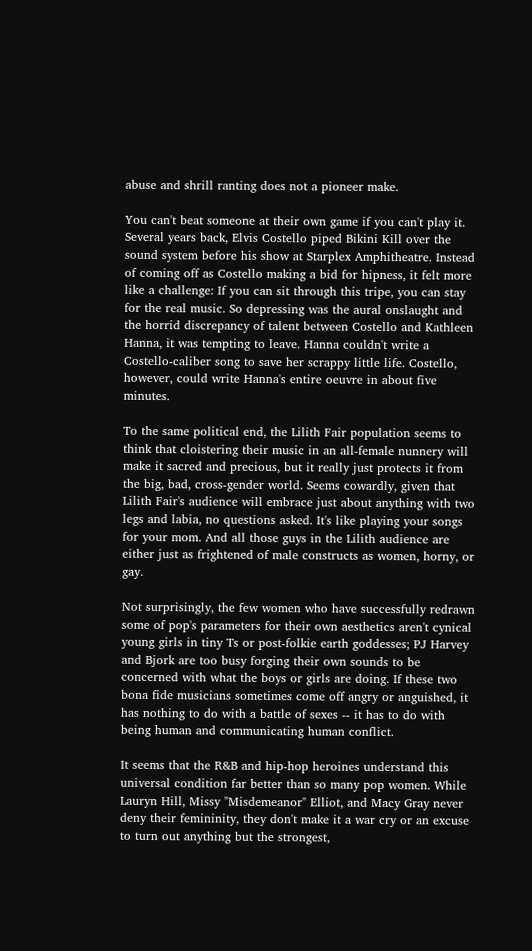abuse and shrill ranting does not a pioneer make.

You can't beat someone at their own game if you can't play it. Several years back, Elvis Costello piped Bikini Kill over the sound system before his show at Starplex Amphitheatre. Instead of coming off as Costello making a bid for hipness, it felt more like a challenge: If you can sit through this tripe, you can stay for the real music. So depressing was the aural onslaught and the horrid discrepancy of talent between Costello and Kathleen Hanna, it was tempting to leave. Hanna couldn't write a Costello-caliber song to save her scrappy little life. Costello, however, could write Hanna's entire oeuvre in about five minutes.

To the same political end, the Lilith Fair population seems to think that cloistering their music in an all-female nunnery will make it sacred and precious, but it really just protects it from the big, bad, cross-gender world. Seems cowardly, given that Lilith Fair's audience will embrace just about anything with two legs and labia, no questions asked. It's like playing your songs for your mom. And all those guys in the Lilith audience are either just as frightened of male constructs as women, horny, or gay.

Not surprisingly, the few women who have successfully redrawn some of pop's parameters for their own aesthetics aren't cynical young girls in tiny Ts or post-folkie earth goddesses; PJ Harvey and Bjork are too busy forging their own sounds to be concerned with what the boys or girls are doing. If these two bona fide musicians sometimes come off angry or anguished, it has nothing to do with a battle of sexes -- it has to do with being human and communicating human conflict.

It seems that the R&B and hip-hop heroines understand this universal condition far better than so many pop women. While Lauryn Hill, Missy "Misdemeanor" Elliot, and Macy Gray never deny their femininity, they don't make it a war cry or an excuse to turn out anything but the strongest,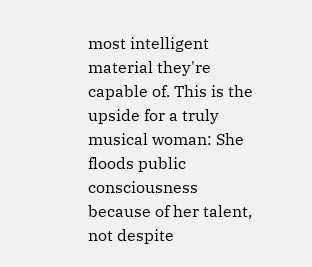most intelligent material they're capable of. This is the upside for a truly musical woman: She floods public consciousness because of her talent, not despite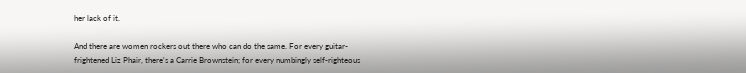her lack of it.

And there are women rockers out there who can do the same. For every guitar-frightened Liz Phair, there's a Carrie Brownstein; for every numbingly self-righteous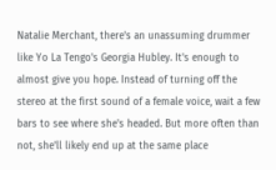Natalie Merchant, there's an unassuming drummer like Yo La Tengo's Georgia Hubley. It's enough to almost give you hope. Instead of turning off the stereo at the first sound of a female voice, wait a few bars to see where she's headed. But more often than not, she'll likely end up at the same place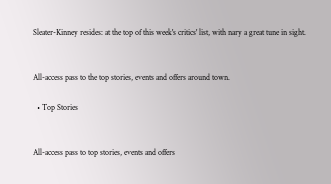Sleater-Kinney resides: at the top of this week's critics' list, with nary a great tune in sight.


All-access pass to the top stories, events and offers around town.

  • Top Stories


All-access pass to top stories, events and offers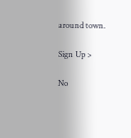around town.

Sign Up >

No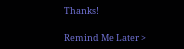Thanks!

Remind Me Later >